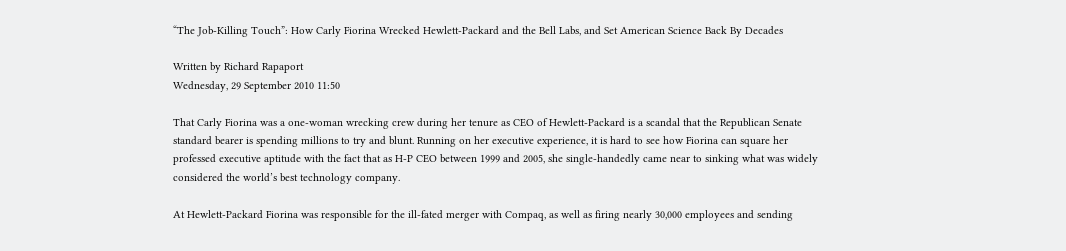“The Job-Killing Touch”: How Carly Fiorina Wrecked Hewlett-Packard and the Bell Labs, and Set American Science Back By Decades

Written by Richard Rapaport
Wednesday, 29 September 2010 11:50

That Carly Fiorina was a one-woman wrecking crew during her tenure as CEO of Hewlett-Packard is a scandal that the Republican Senate standard bearer is spending millions to try and blunt. Running on her executive experience, it is hard to see how Fiorina can square her professed executive aptitude with the fact that as H-P CEO between 1999 and 2005, she single-handedly came near to sinking what was widely considered the world’s best technology company.

At Hewlett-Packard Fiorina was responsible for the ill-fated merger with Compaq, as well as firing nearly 30,000 employees and sending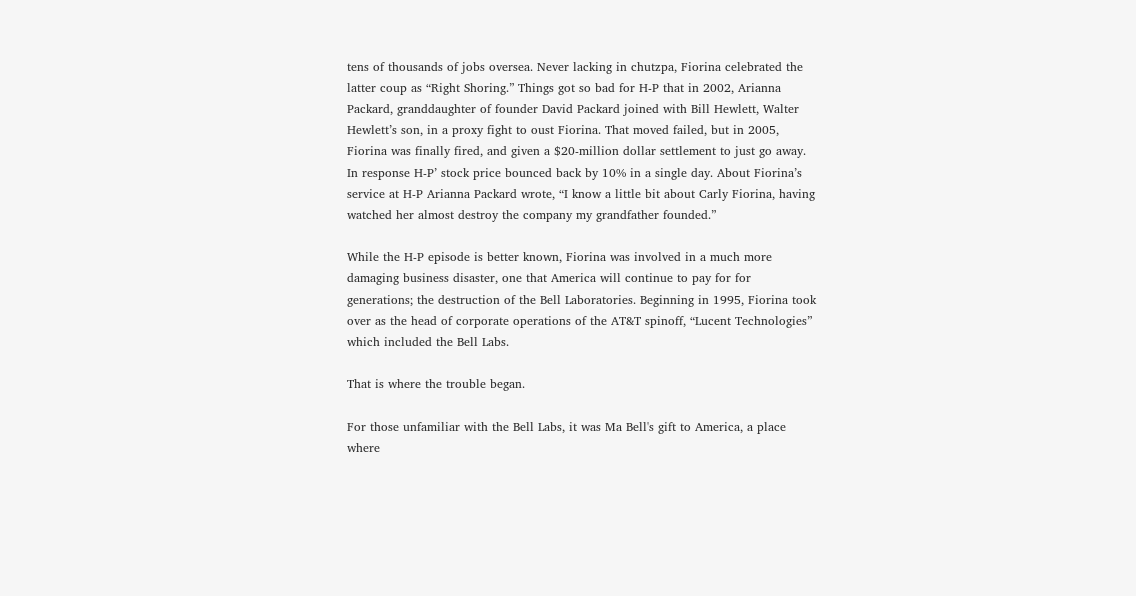tens of thousands of jobs oversea. Never lacking in chutzpa, Fiorina celebrated the latter coup as “Right Shoring.” Things got so bad for H-P that in 2002, Arianna Packard, granddaughter of founder David Packard joined with Bill Hewlett, Walter Hewlett’s son, in a proxy fight to oust Fiorina. That moved failed, but in 2005, Fiorina was finally fired, and given a $20-million dollar settlement to just go away. In response H-P’ stock price bounced back by 10% in a single day. About Fiorina’s service at H-P Arianna Packard wrote, “I know a little bit about Carly Fiorina, having watched her almost destroy the company my grandfather founded.”

While the H-P episode is better known, Fiorina was involved in a much more damaging business disaster, one that America will continue to pay for for generations; the destruction of the Bell Laboratories. Beginning in 1995, Fiorina took over as the head of corporate operations of the AT&T spinoff, “Lucent Technologies” which included the Bell Labs.

That is where the trouble began.

For those unfamiliar with the Bell Labs, it was Ma Bell's gift to America, a place where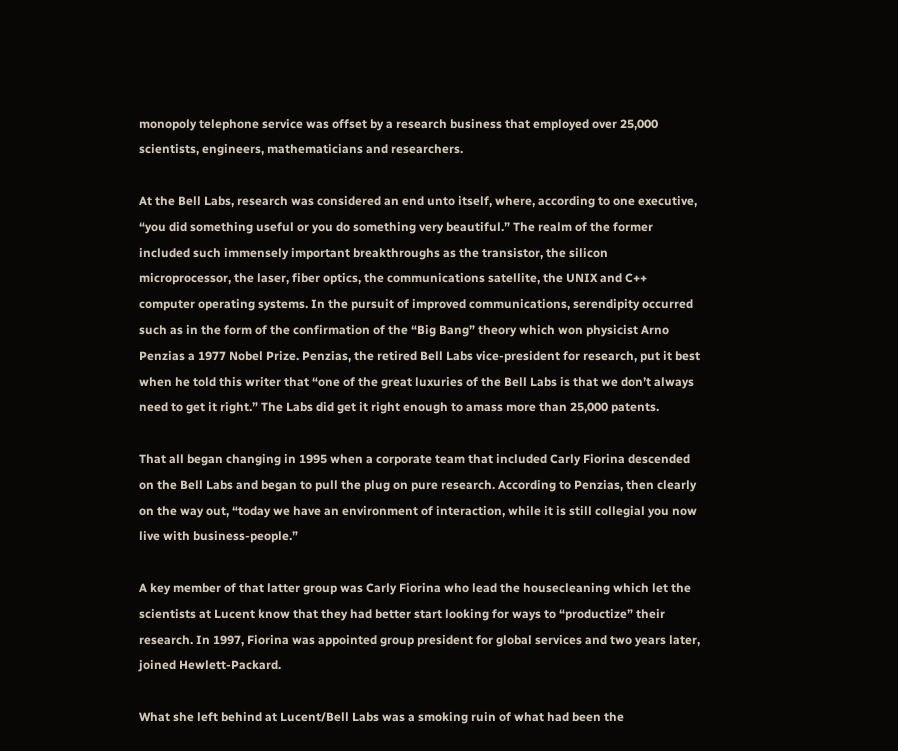monopoly telephone service was offset by a research business that employed over 25,000 scientists, engineers, mathematicians and researchers.

At the Bell Labs, research was considered an end unto itself, where, according to one executive, “you did something useful or you do something very beautiful.” The realm of the former included such immensely important breakthroughs as the transistor, the silicon microprocessor, the laser, fiber optics, the communications satellite, the UNIX and C++ computer operating systems. In the pursuit of improved communications, serendipity occurred such as in the form of the confirmation of the “Big Bang” theory which won physicist Arno Penzias a 1977 Nobel Prize. Penzias, the retired Bell Labs vice-president for research, put it best when he told this writer that “one of the great luxuries of the Bell Labs is that we don’t always need to get it right.” The Labs did get it right enough to amass more than 25,000 patents.

That all began changing in 1995 when a corporate team that included Carly Fiorina descended on the Bell Labs and began to pull the plug on pure research. According to Penzias, then clearly on the way out, “today we have an environment of interaction, while it is still collegial you now live with business-people.”

A key member of that latter group was Carly Fiorina who lead the housecleaning which let the scientists at Lucent know that they had better start looking for ways to “productize” their research. In 1997, Fiorina was appointed group president for global services and two years later, joined Hewlett-Packard.

What she left behind at Lucent/Bell Labs was a smoking ruin of what had been the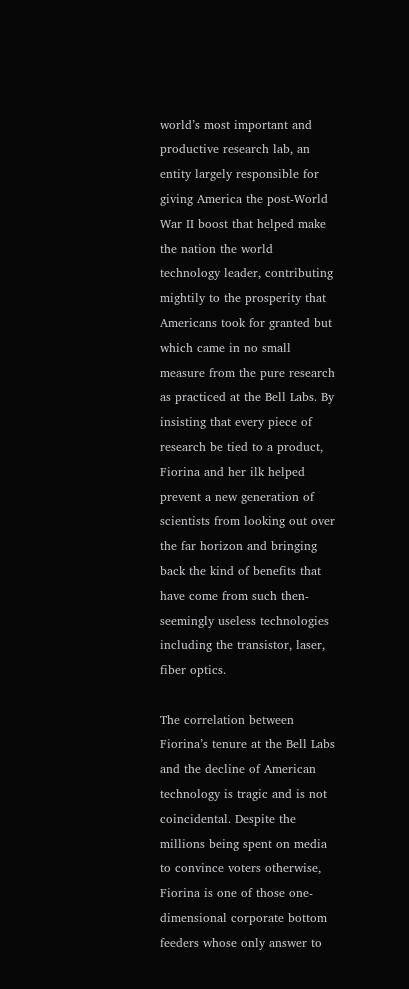world’s most important and productive research lab, an entity largely responsible for giving America the post-World War II boost that helped make the nation the world technology leader, contributing mightily to the prosperity that Americans took for granted but which came in no small measure from the pure research as practiced at the Bell Labs. By insisting that every piece of research be tied to a product, Fiorina and her ilk helped prevent a new generation of scientists from looking out over the far horizon and bringing back the kind of benefits that have come from such then-seemingly useless technologies including the transistor, laser, fiber optics.

The correlation between Fiorina’s tenure at the Bell Labs and the decline of American technology is tragic and is not coincidental. Despite the millions being spent on media to convince voters otherwise, Fiorina is one of those one-dimensional corporate bottom feeders whose only answer to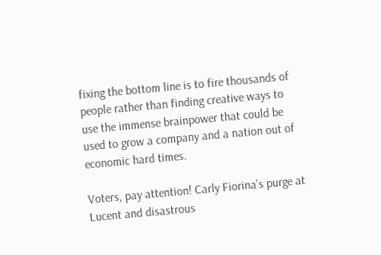fixing the bottom line is to fire thousands of people rather than finding creative ways to use the immense brainpower that could be used to grow a company and a nation out of economic hard times.

Voters, pay attention! Carly Fiorina’s purge at Lucent and disastrous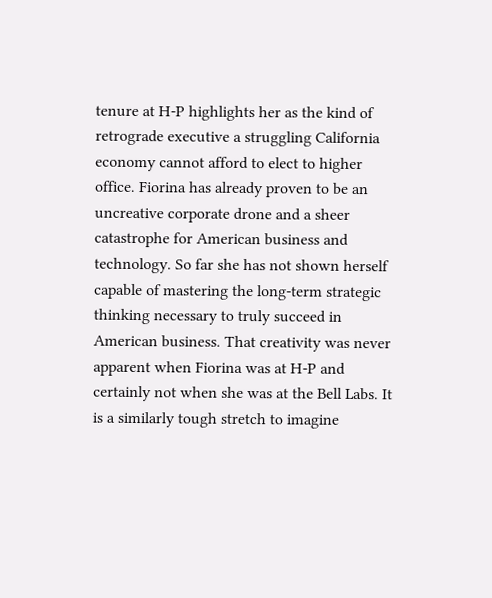tenure at H-P highlights her as the kind of retrograde executive a struggling California economy cannot afford to elect to higher office. Fiorina has already proven to be an uncreative corporate drone and a sheer catastrophe for American business and technology. So far she has not shown herself capable of mastering the long-term strategic thinking necessary to truly succeed in American business. That creativity was never apparent when Fiorina was at H-P and certainly not when she was at the Bell Labs. It is a similarly tough stretch to imagine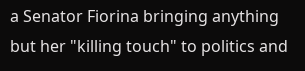a Senator Fiorina bringing anything but her "killing touch" to politics and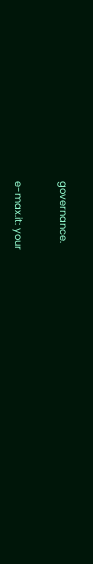governance.


e-max.it: your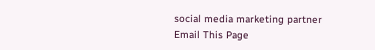social media marketing partner
Email This Page